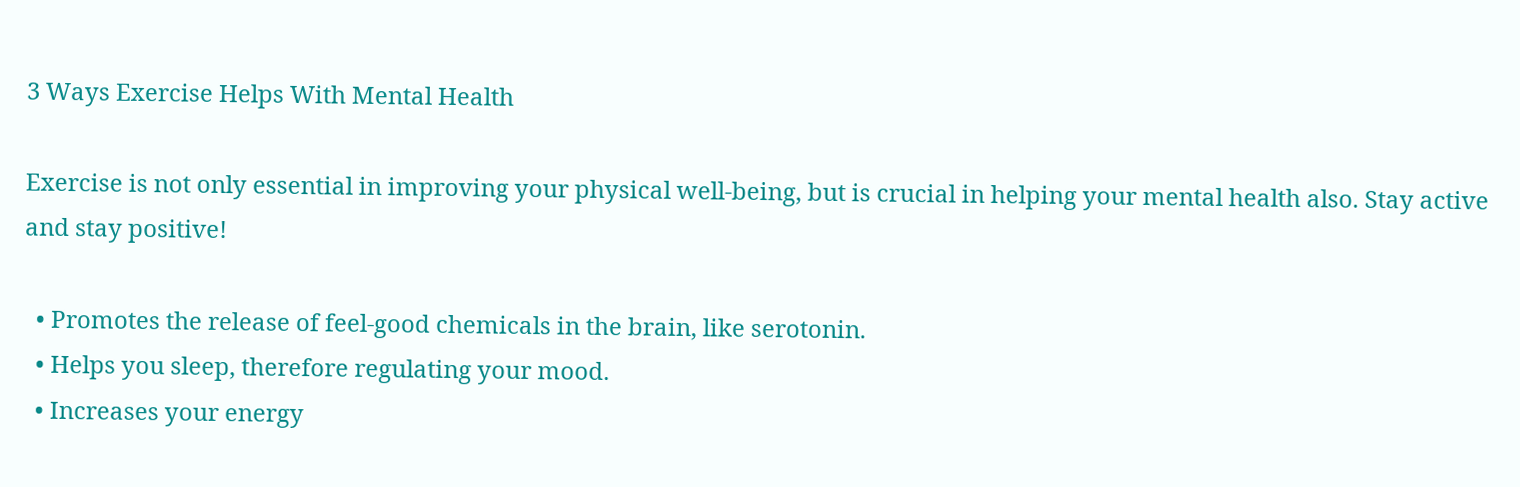3 Ways Exercise Helps With Mental Health

Exercise is not only essential in improving your physical well-being, but is crucial in helping your mental health also. Stay active and stay positive!

  • Promotes the release of feel-good chemicals in the brain, like serotonin.
  • Helps you sleep, therefore regulating your mood.
  • Increases your energy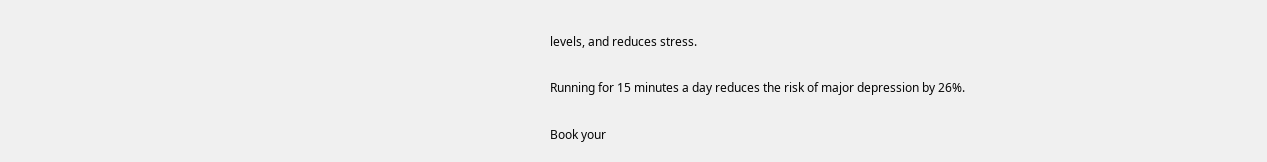levels, and reduces stress.

Running for 15 minutes a day reduces the risk of major depression by 26%.

Book your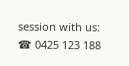session with us:
☎ 0425 123 188